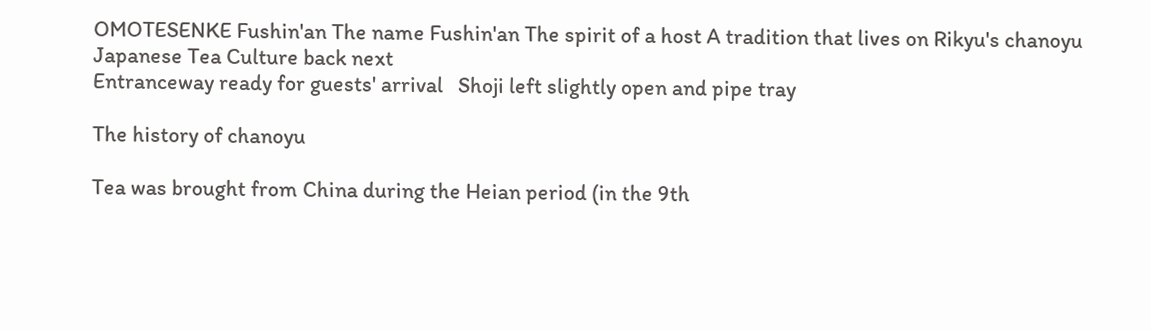OMOTESENKE Fushin'an The name Fushin'an The spirit of a host A tradition that lives on Rikyu's chanoyu Japanese Tea Culture back next
Entranceway ready for guests' arrival   Shoji left slightly open and pipe tray

The history of chanoyu

Tea was brought from China during the Heian period (in the 9th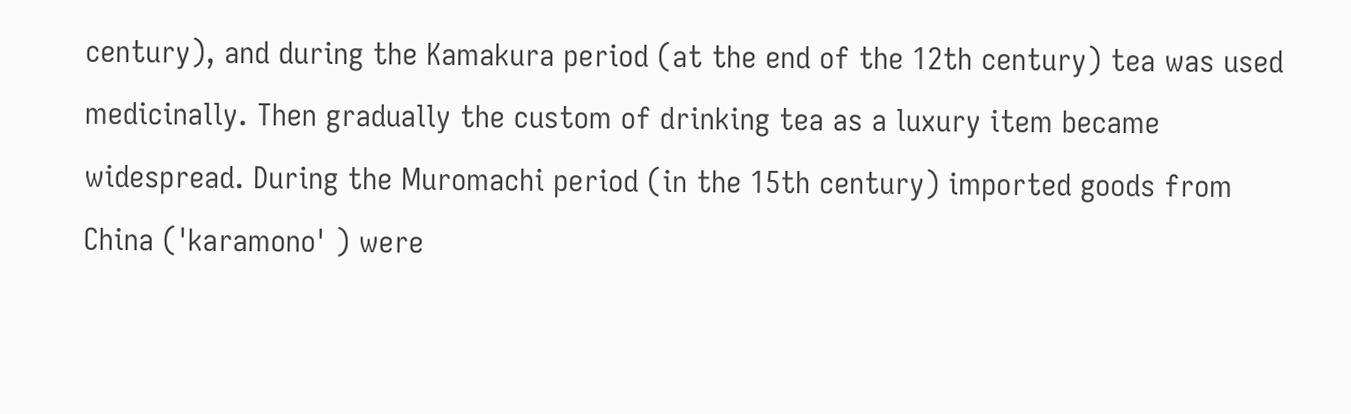century), and during the Kamakura period (at the end of the 12th century) tea was used medicinally. Then gradually the custom of drinking tea as a luxury item became widespread. During the Muromachi period (in the 15th century) imported goods from China ('karamono' ) were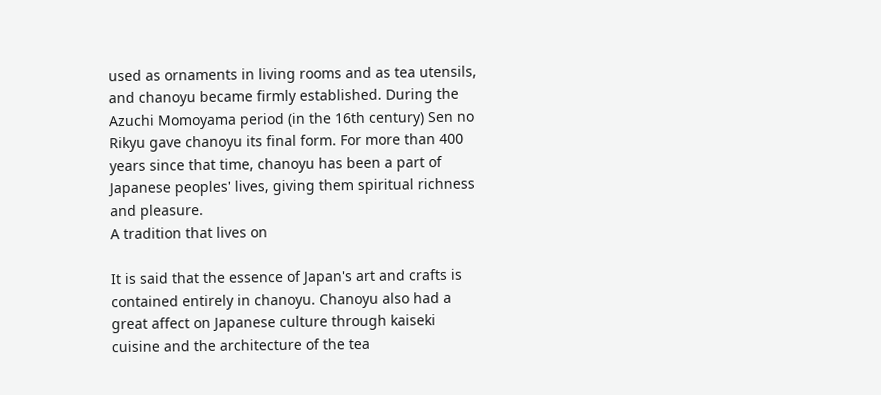used as ornaments in living rooms and as tea utensils, and chanoyu became firmly established. During the Azuchi Momoyama period (in the 16th century) Sen no Rikyu gave chanoyu its final form. For more than 400 years since that time, chanoyu has been a part of Japanese peoples' lives, giving them spiritual richness and pleasure.
A tradition that lives on

It is said that the essence of Japan's art and crafts is contained entirely in chanoyu. Chanoyu also had a great affect on Japanese culture through kaiseki cuisine and the architecture of the tea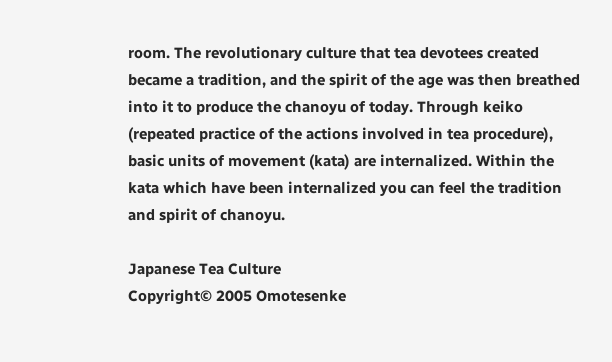room. The revolutionary culture that tea devotees created became a tradition, and the spirit of the age was then breathed into it to produce the chanoyu of today. Through keiko (repeated practice of the actions involved in tea procedure), basic units of movement (kata) are internalized. Within the kata which have been internalized you can feel the tradition and spirit of chanoyu.

Japanese Tea Culture
Copyright© 2005 Omotesenke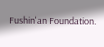Fushin'an Foundation.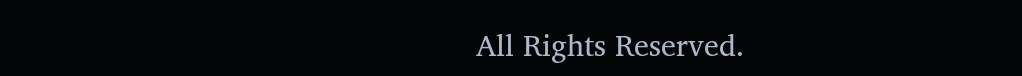All Rights Reserved.